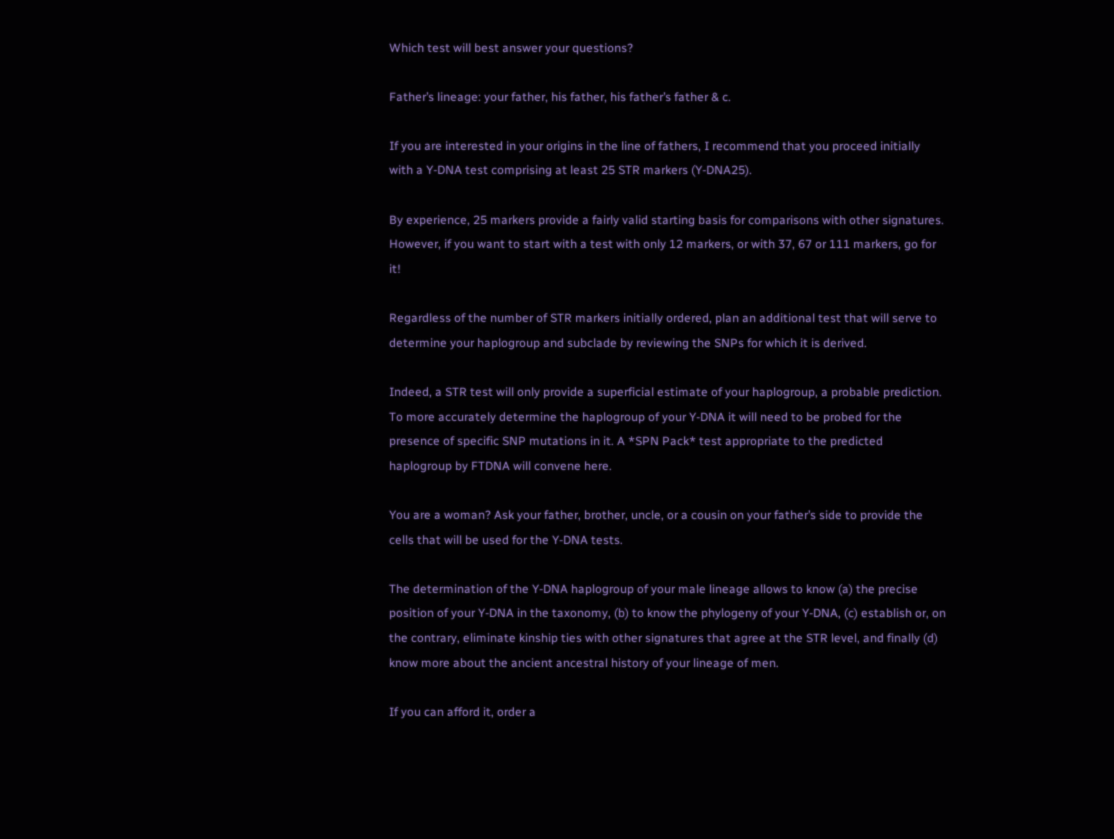Which test will best answer your questions?

Father’s lineage: your father, his father, his father’s father & c.

If you are interested in your origins in the line of fathers, I recommend that you proceed initially with a Y-DNA test comprising at least 25 STR markers (Y-DNA25).

By experience, 25 markers provide a fairly valid starting basis for comparisons with other signatures. However, if you want to start with a test with only 12 markers, or with 37, 67 or 111 markers, go for it!

Regardless of the number of STR markers initially ordered, plan an additional test that will serve to determine your haplogroup and subclade by reviewing the SNPs for which it is derived.

Indeed, a STR test will only provide a superficial estimate of your haplogroup, a probable prediction. To more accurately determine the haplogroup of your Y-DNA it will need to be probed for the presence of specific SNP mutations in it. A *SPN Pack* test appropriate to the predicted haplogroup by FTDNA will convene here.

You are a woman? Ask your father, brother, uncle, or a cousin on your father’s side to provide the cells that will be used for the Y-DNA tests.

The determination of the Y-DNA haplogroup of your male lineage allows to know (a) the precise position of your Y-DNA in the taxonomy, (b) to know the phylogeny of your Y-DNA, (c) establish or, on the contrary, eliminate kinship ties with other signatures that agree at the STR level, and finally (d) know more about the ancient ancestral history of your lineage of men.

If you can afford it, order a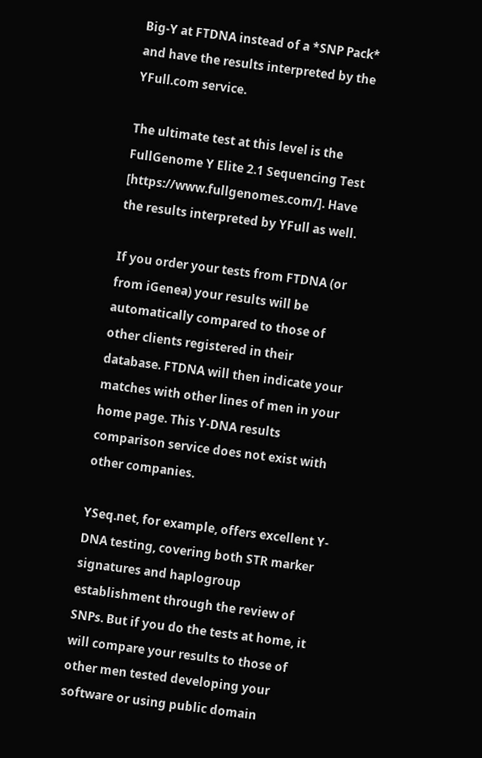Big-Y at FTDNA instead of a *SNP Pack* and have the results interpreted by the YFull.com service.

The ultimate test at this level is the FullGenome Y Elite 2.1 Sequencing Test [https://www.fullgenomes.com/]. Have the results interpreted by YFull as well.

If you order your tests from FTDNA (or from iGenea) your results will be automatically compared to those of other clients registered in their database. FTDNA will then indicate your matches with other lines of men in your home page. This Y-DNA results comparison service does not exist with other companies.

YSeq.net, for example, offers excellent Y-DNA testing, covering both STR marker signatures and haplogroup establishment through the review of SNPs. But if you do the tests at home, it will compare your results to those of other men tested developing your software or using public domain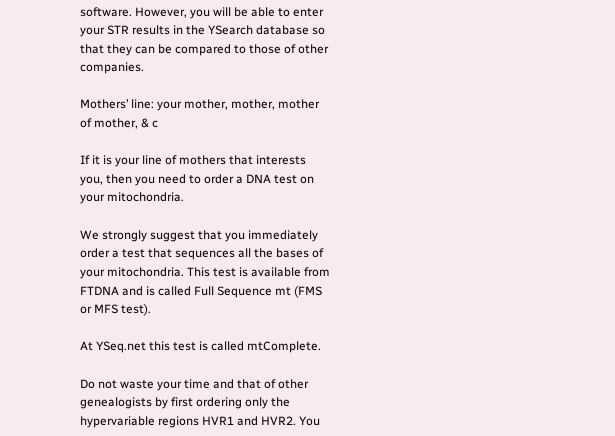software. However, you will be able to enter your STR results in the YSearch database so that they can be compared to those of other companies.

Mothers’ line: your mother, mother, mother of mother, & c

If it is your line of mothers that interests you, then you need to order a DNA test on your mitochondria.

We strongly suggest that you immediately order a test that sequences all the bases of your mitochondria. This test is available from FTDNA and is called Full Sequence mt (FMS or MFS test).

At YSeq.net this test is called mtComplete.

Do not waste your time and that of other genealogists by first ordering only the hypervariable regions HVR1 and HVR2. You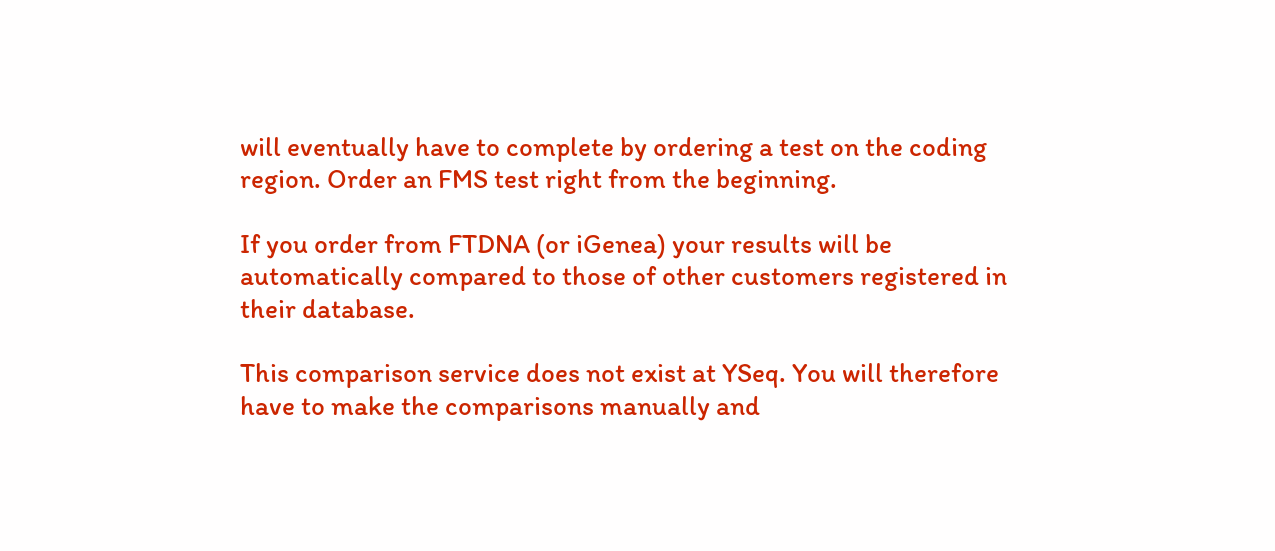will eventually have to complete by ordering a test on the coding region. Order an FMS test right from the beginning.

If you order from FTDNA (or iGenea) your results will be automatically compared to those of other customers registered in their database.

This comparison service does not exist at YSeq. You will therefore have to make the comparisons manually and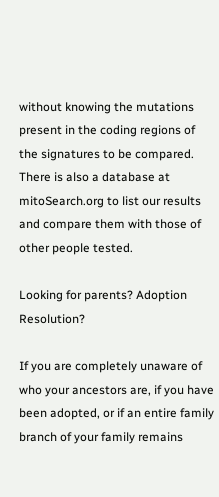without knowing the mutations present in the coding regions of the signatures to be compared. There is also a database at mitoSearch.org to list our results and compare them with those of other people tested.

Looking for parents? Adoption Resolution?

If you are completely unaware of who your ancestors are, if you have been adopted, or if an entire family branch of your family remains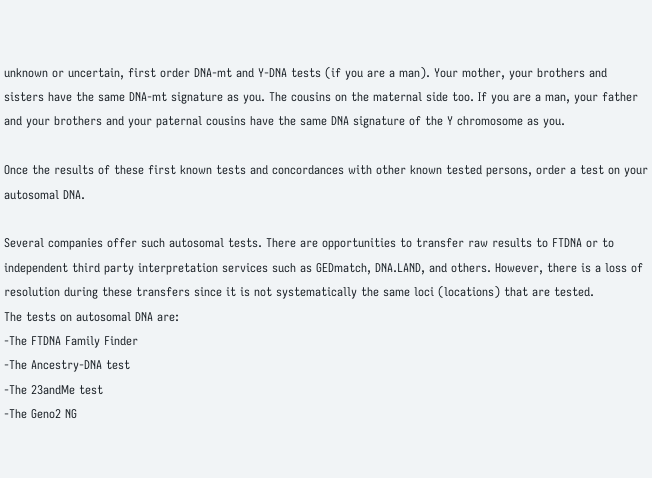unknown or uncertain, first order DNA-mt and Y-DNA tests (if you are a man). Your mother, your brothers and sisters have the same DNA-mt signature as you. The cousins on the maternal side too. If you are a man, your father and your brothers and your paternal cousins have the same DNA signature of the Y chromosome as you.

Once the results of these first known tests and concordances with other known tested persons, order a test on your autosomal DNA.

Several companies offer such autosomal tests. There are opportunities to transfer raw results to FTDNA or to independent third party interpretation services such as GEDmatch, DNA.LAND, and others. However, there is a loss of resolution during these transfers since it is not systematically the same loci (locations) that are tested.
The tests on autosomal DNA are:
-The FTDNA Family Finder
-The Ancestry-DNA test
-The 23andMe test
-The Geno2 NG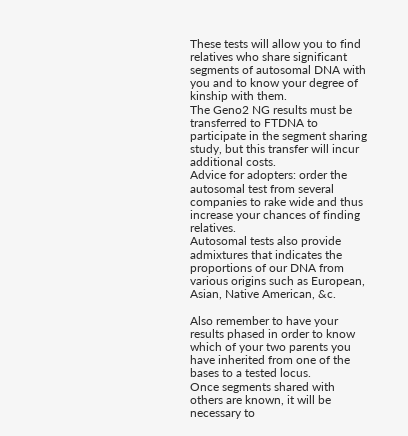These tests will allow you to find relatives who share significant segments of autosomal DNA with you and to know your degree of kinship with them.
The Geno2 NG results must be transferred to FTDNA to participate in the segment sharing study, but this transfer will incur additional costs.
Advice for adopters: order the autosomal test from several companies to rake wide and thus increase your chances of finding relatives.
Autosomal tests also provide admixtures that indicates the proportions of our DNA from various origins such as European, Asian, Native American, &c.

Also remember to have your results phased in order to know which of your two parents you have inherited from one of the bases to a tested locus.
Once segments shared with others are known, it will be necessary to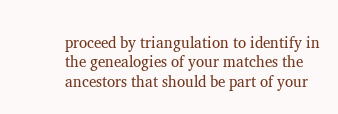proceed by triangulation to identify in the genealogies of your matches the ancestors that should be part of your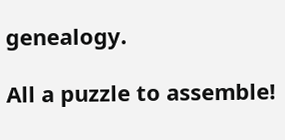genealogy.

All a puzzle to assemble!